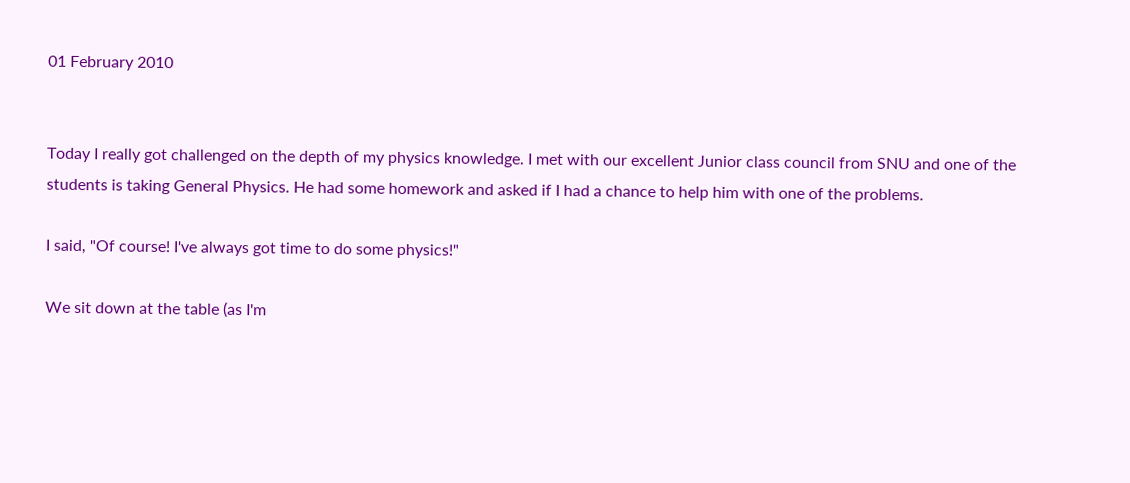01 February 2010


Today I really got challenged on the depth of my physics knowledge. I met with our excellent Junior class council from SNU and one of the students is taking General Physics. He had some homework and asked if I had a chance to help him with one of the problems.

I said, "Of course! I've always got time to do some physics!"

We sit down at the table (as I'm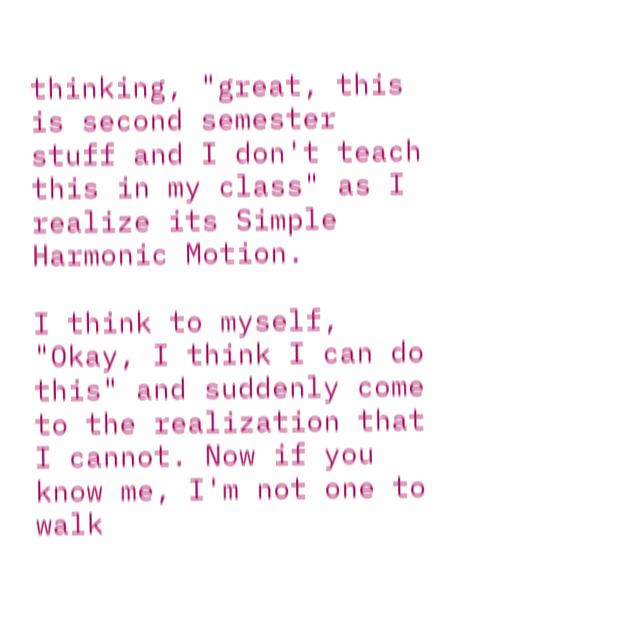thinking, "great, this is second semester stuff and I don't teach this in my class" as I realize its Simple Harmonic Motion.

I think to myself, "Okay, I think I can do this" and suddenly come to the realization that I cannot. Now if you know me, I'm not one to walk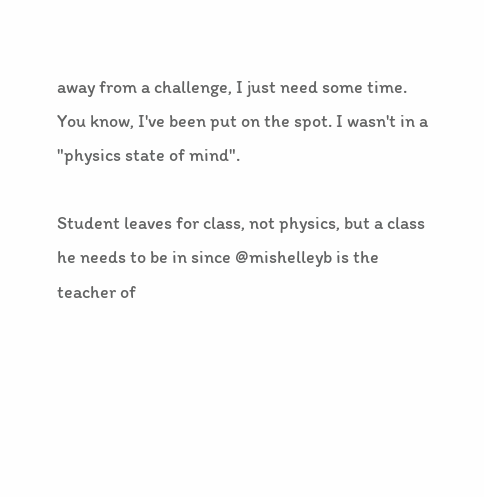away from a challenge, I just need some time. You know, I've been put on the spot. I wasn't in a "physics state of mind".

Student leaves for class, not physics, but a class he needs to be in since @mishelleyb is the teacher of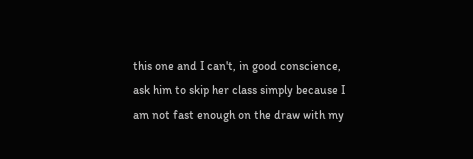this one and I can't, in good conscience, ask him to skip her class simply because I am not fast enough on the draw with my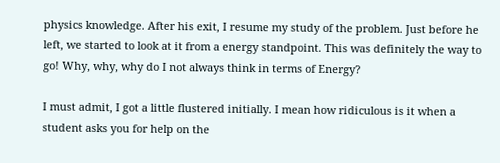physics knowledge. After his exit, I resume my study of the problem. Just before he left, we started to look at it from a energy standpoint. This was definitely the way to go! Why, why, why do I not always think in terms of Energy?

I must admit, I got a little flustered initially. I mean how ridiculous is it when a student asks you for help on the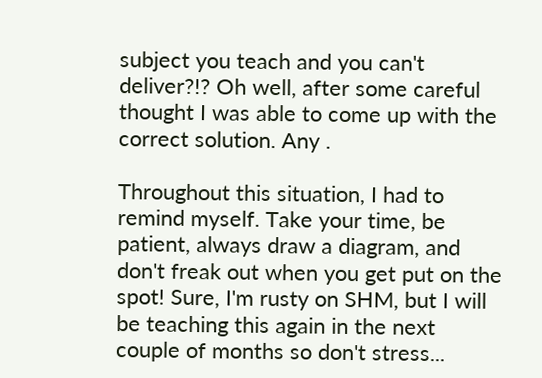subject you teach and you can't deliver?!? Oh well, after some careful thought I was able to come up with the correct solution. Any .

Throughout this situation, I had to remind myself. Take your time, be patient, always draw a diagram, and don't freak out when you get put on the spot! Sure, I'm rusty on SHM, but I will be teaching this again in the next couple of months so don't stress...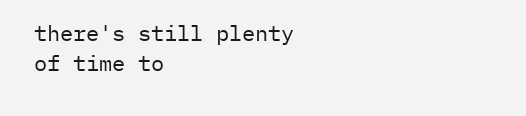there's still plenty of time to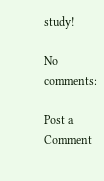study!

No comments:

Post a Comment